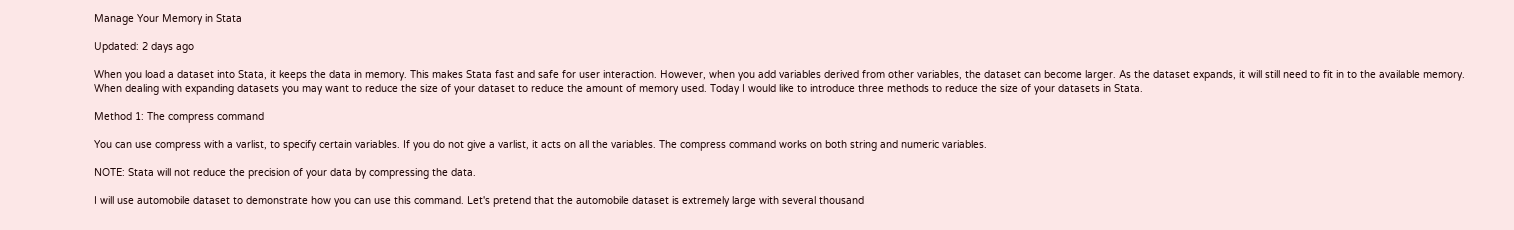Manage Your Memory in Stata

Updated: 2 days ago

When you load a dataset into Stata, it keeps the data in memory. This makes Stata fast and safe for user interaction. However, when you add variables derived from other variables, the dataset can become larger. As the dataset expands, it will still need to fit in to the available memory. When dealing with expanding datasets you may want to reduce the size of your dataset to reduce the amount of memory used. Today I would like to introduce three methods to reduce the size of your datasets in Stata.

Method 1: The compress command

You can use compress with a varlist, to specify certain variables. If you do not give a varlist, it acts on all the variables. The compress command works on both string and numeric variables.

NOTE: Stata will not reduce the precision of your data by compressing the data.

I will use automobile dataset to demonstrate how you can use this command. Let's pretend that the automobile dataset is extremely large with several thousand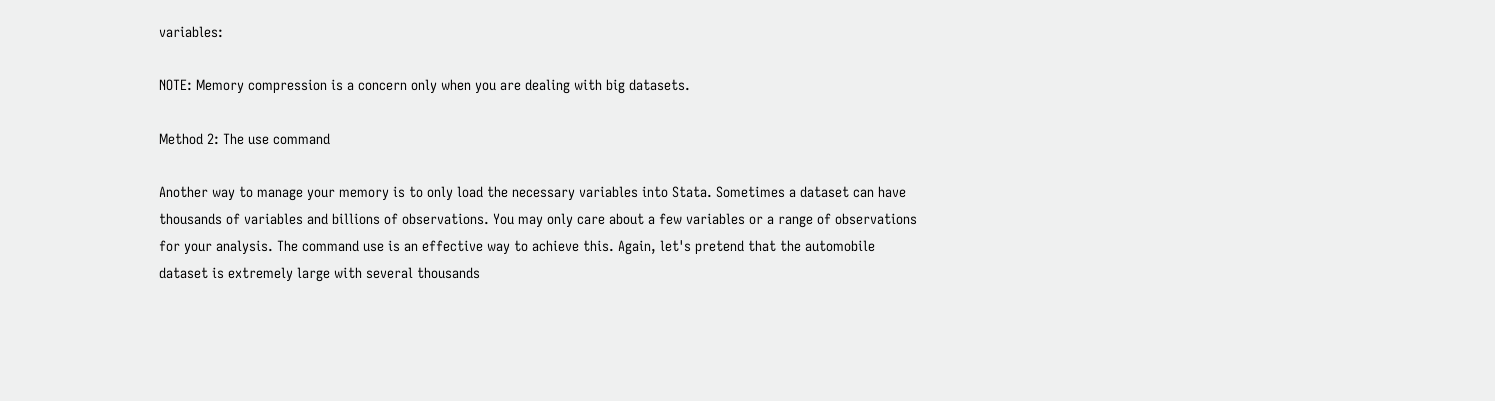variables:

NOTE: Memory compression is a concern only when you are dealing with big datasets.

Method 2: The use command

Another way to manage your memory is to only load the necessary variables into Stata. Sometimes a dataset can have thousands of variables and billions of observations. You may only care about a few variables or a range of observations for your analysis. The command use is an effective way to achieve this. Again, let's pretend that the automobile dataset is extremely large with several thousands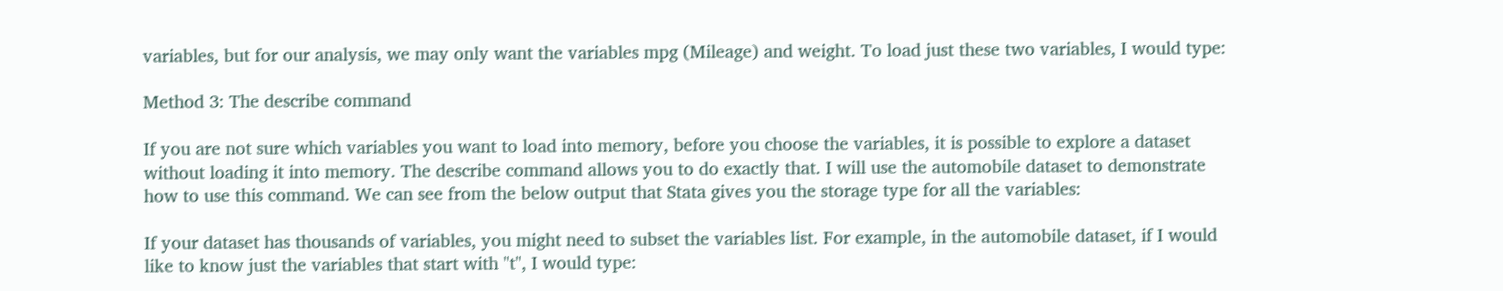variables, but for our analysis, we may only want the variables mpg (Mileage) and weight. To load just these two variables, I would type:

Method 3: The describe command

If you are not sure which variables you want to load into memory, before you choose the variables, it is possible to explore a dataset without loading it into memory. The describe command allows you to do exactly that. I will use the automobile dataset to demonstrate how to use this command. We can see from the below output that Stata gives you the storage type for all the variables:

If your dataset has thousands of variables, you might need to subset the variables list. For example, in the automobile dataset, if I would like to know just the variables that start with "t", I would type: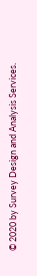© 2020 by Survey Design and Analysis Services.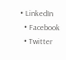• LinkedIn
  • Facebook
  • Twitter